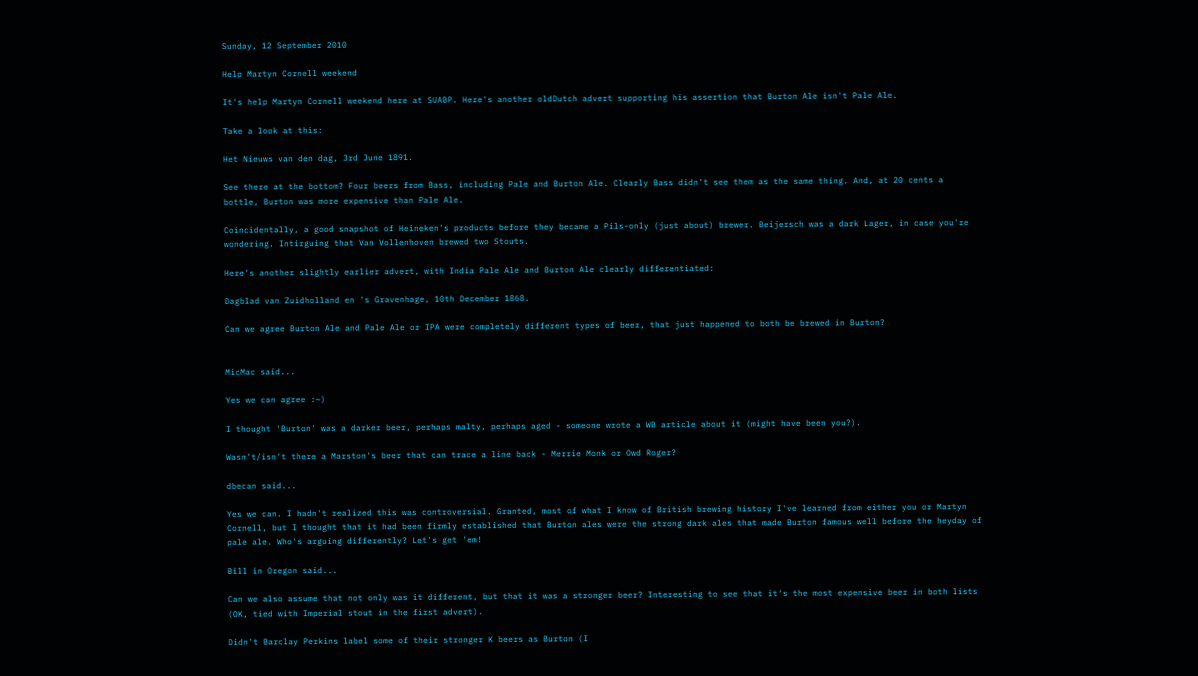Sunday, 12 September 2010

Help Martyn Cornell weekend

It's help Martyn Cornell weekend here at SUABP. Here's another oldDutch advert supporting his assertion that Burton Ale isn't Pale Ale.

Take a look at this:

Het Nieuws van den dag, 3rd June 1891.

See there at the bottom? Four beers from Bass, including Pale and Burton Ale. Clearly Bass didn't see them as the same thing. And, at 20 cents a bottle, Burton was more expensive than Pale Ale.

Coincidentally, a good snapshot of Heineken's products before they became a Pils-only (just about) brewer. Beijersch was a dark Lager, in case you're wondering. Intirguing that Van Vollenhoven brewed two Stouts.

Here's another slightly earlier advert, with India Pale Ale and Burton Ale clearly differentiated:

Dagblad van Zuidholland en 's Gravenhage, 10th December 1868.

Can we agree Burton Ale and Pale Ale or IPA were completely different types of beer, that just happened to both be brewed in Burton?


MicMac said...

Yes we can agree :~)

I thought 'Burton' was a darker beer, perhaps malty, perhaps aged - someone wrote a WB article about it (might have been you?).

Wasn't/isn't there a Marston's beer that can trace a line back - Merrie Monk or Owd Roger?

dbecan said...

Yes we can. I hadn't realized this was controversial. Granted, most of what I know of British brewing history I've learned from either you or Martyn Cornell, but I thought that it had been firmly established that Burton ales were the strong dark ales that made Burton famous well before the heyday of pale ale. Who's arguing differently? Let's get 'em!

Bill in Oregon said...

Can we also assume that not only was it different, but that it was a stronger beer? Interesting to see that it's the most expensive beer in both lists (OK, tied with Imperial stout in the first advert).

Didn't Barclay Perkins label some of their stronger K beers as Burton (I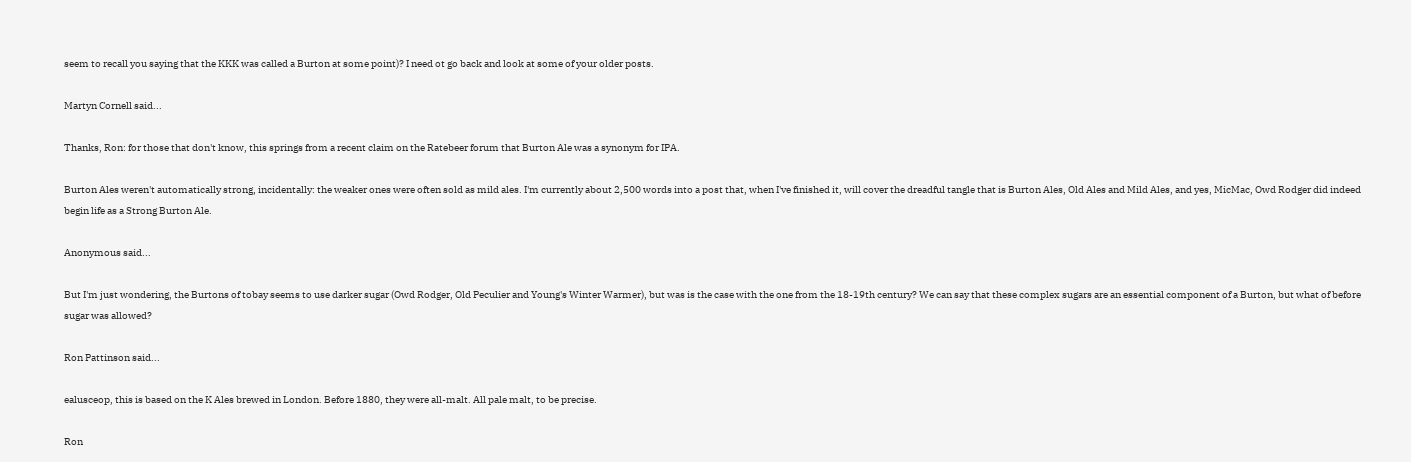seem to recall you saying that the KKK was called a Burton at some point)? I need ot go back and look at some of your older posts.

Martyn Cornell said...

Thanks, Ron: for those that don't know, this springs from a recent claim on the Ratebeer forum that Burton Ale was a synonym for IPA.

Burton Ales weren't automatically strong, incidentally: the weaker ones were often sold as mild ales. I'm currently about 2,500 words into a post that, when I've finished it, will cover the dreadful tangle that is Burton Ales, Old Ales and Mild Ales, and yes, MicMac, Owd Rodger did indeed begin life as a Strong Burton Ale.

Anonymous said...

But I'm just wondering, the Burtons of tobay seems to use darker sugar (Owd Rodger, Old Peculier and Young's Winter Warmer), but was is the case with the one from the 18-19th century? We can say that these complex sugars are an essential component of a Burton, but what of before sugar was allowed?

Ron Pattinson said...

ealusceop, this is based on the K Ales brewed in London. Before 1880, they were all-malt. All pale malt, to be precise.

Ron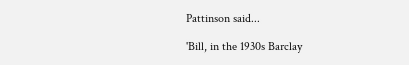Pattinson said...

'Bill, in the 1930s Barclay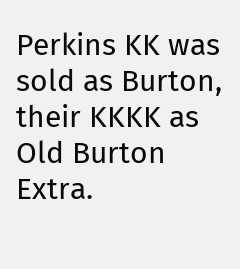Perkins KK was sold as Burton, their KKKK as Old Burton Extra.